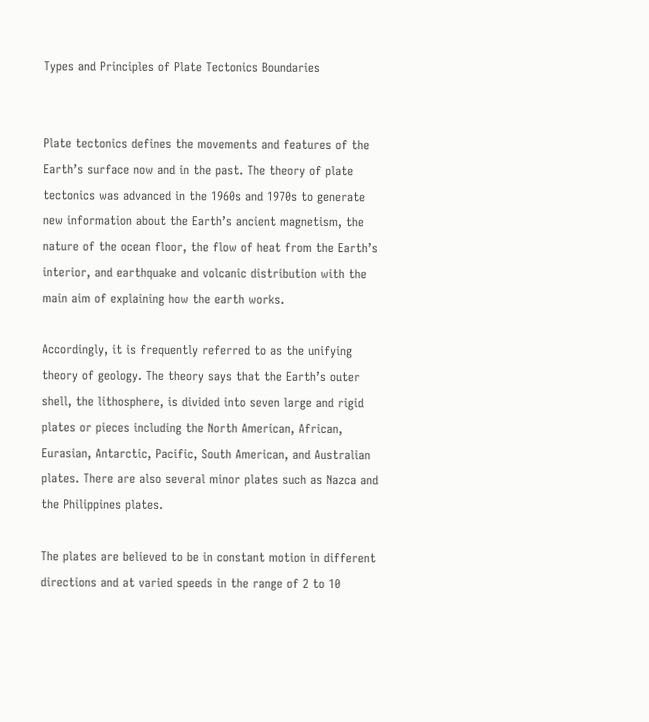Types and Principles of Plate Tectonics Boundaries


Plate tectonics defines the movements and features of the Earth’s surface now and in the past. The theory of plate tectonics was advanced in the 1960s and 1970s to generate new information about the Earth’s ancient magnetism, the nature of the ocean floor, the flow of heat from the Earth’s interior, and earthquake and volcanic distribution with the main aim of explaining how the earth works.

Accordingly, it is frequently referred to as the unifying theory of geology. The theory says that the Earth’s outer shell, the lithosphere, is divided into seven large and rigid plates or pieces including the North American, African, Eurasian, Antarctic, Pacific, South American, and Australian plates. There are also several minor plates such as Nazca and the Philippines plates.

The plates are believed to be in constant motion in different directions and at varied speeds in the range of 2 to 10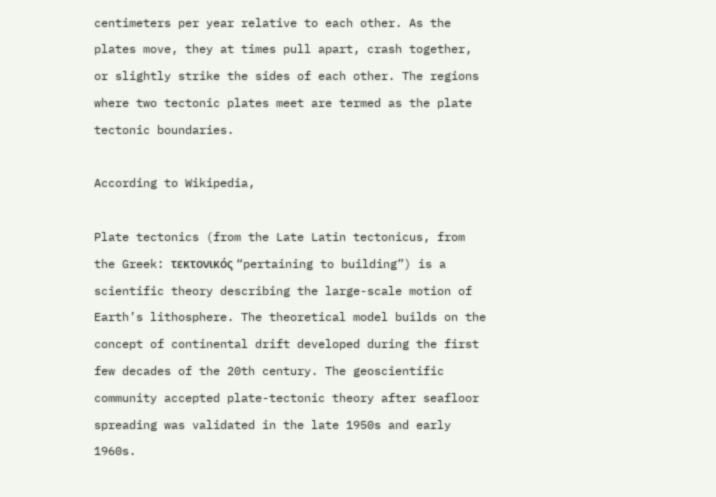centimeters per year relative to each other. As the plates move, they at times pull apart, crash together, or slightly strike the sides of each other. The regions where two tectonic plates meet are termed as the plate tectonic boundaries.

According to Wikipedia,

Plate tectonics (from the Late Latin tectonicus, from the Greek: τεκτονικός “pertaining to building”) is a scientific theory describing the large-scale motion of Earth’s lithosphere. The theoretical model builds on the concept of continental drift developed during the first few decades of the 20th century. The geoscientific community accepted plate-tectonic theory after seafloor spreading was validated in the late 1950s and early 1960s.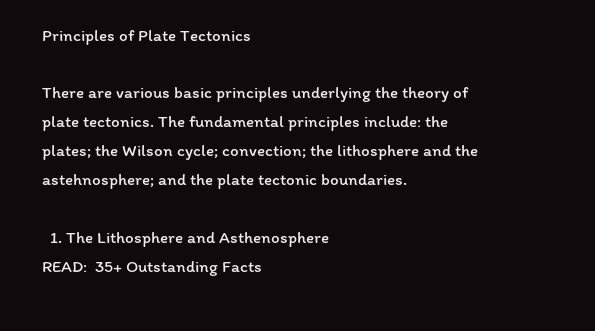Principles of Plate Tectonics

There are various basic principles underlying the theory of plate tectonics. The fundamental principles include: the plates; the Wilson cycle; convection; the lithosphere and the astehnosphere; and the plate tectonic boundaries.

  1. The Lithosphere and Asthenosphere
READ:  35+ Outstanding Facts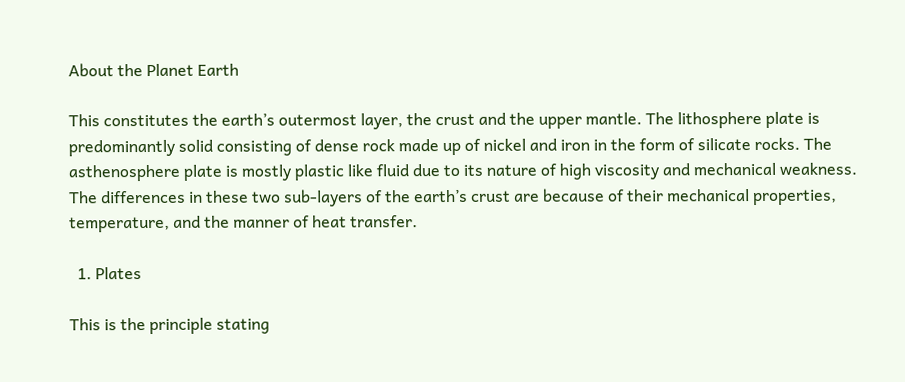About the Planet Earth

This constitutes the earth’s outermost layer, the crust and the upper mantle. The lithosphere plate is predominantly solid consisting of dense rock made up of nickel and iron in the form of silicate rocks. The asthenosphere plate is mostly plastic like fluid due to its nature of high viscosity and mechanical weakness. The differences in these two sub-layers of the earth’s crust are because of their mechanical properties, temperature, and the manner of heat transfer.

  1. Plates

This is the principle stating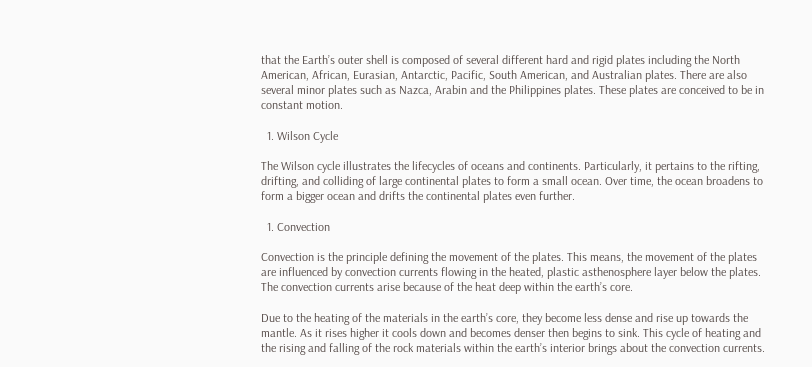that the Earth’s outer shell is composed of several different hard and rigid plates including the North American, African, Eurasian, Antarctic, Pacific, South American, and Australian plates. There are also several minor plates such as Nazca, Arabin and the Philippines plates. These plates are conceived to be in constant motion.

  1. Wilson Cycle

The Wilson cycle illustrates the lifecycles of oceans and continents. Particularly, it pertains to the rifting, drifting, and colliding of large continental plates to form a small ocean. Over time, the ocean broadens to form a bigger ocean and drifts the continental plates even further.

  1. Convection

Convection is the principle defining the movement of the plates. This means, the movement of the plates are influenced by convection currents flowing in the heated, plastic asthenosphere layer below the plates. The convection currents arise because of the heat deep within the earth’s core.

Due to the heating of the materials in the earth’s core, they become less dense and rise up towards the mantle. As it rises higher it cools down and becomes denser then begins to sink. This cycle of heating and the rising and falling of the rock materials within the earth’s interior brings about the convection currents.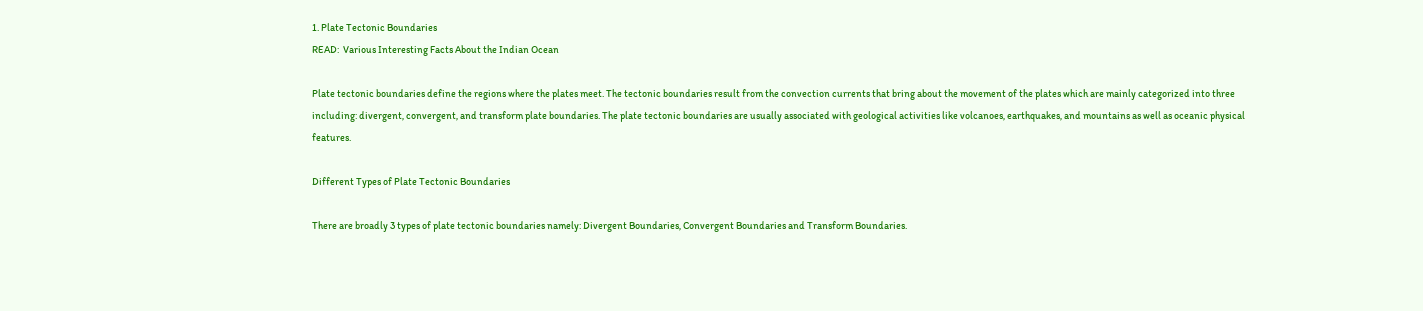1. Plate Tectonic Boundaries
READ:  Various Interesting Facts About the Indian Ocean

Plate tectonic boundaries define the regions where the plates meet. The tectonic boundaries result from the convection currents that bring about the movement of the plates which are mainly categorized into three including: divergent, convergent, and transform plate boundaries. The plate tectonic boundaries are usually associated with geological activities like volcanoes, earthquakes, and mountains as well as oceanic physical features.

Different Types of Plate Tectonic Boundaries

There are broadly 3 types of plate tectonic boundaries namely: Divergent Boundaries, Convergent Boundaries and Transform Boundaries.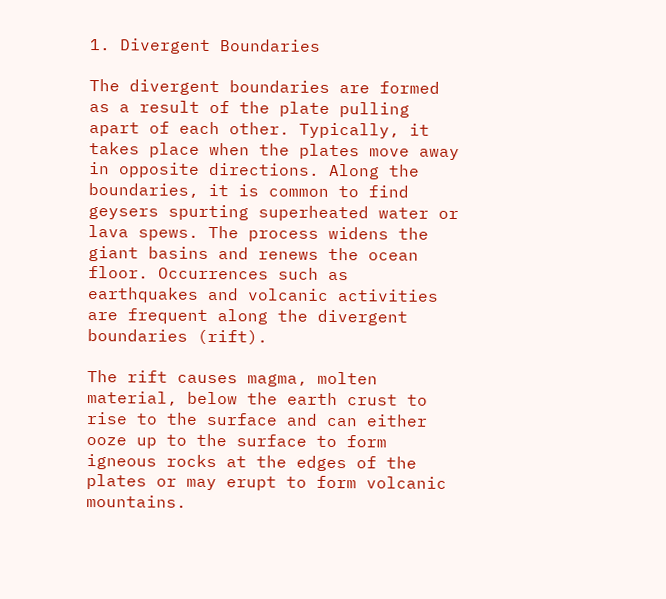1. Divergent Boundaries

The divergent boundaries are formed as a result of the plate pulling apart of each other. Typically, it takes place when the plates move away in opposite directions. Along the boundaries, it is common to find geysers spurting superheated water or lava spews. The process widens the giant basins and renews the ocean floor. Occurrences such as earthquakes and volcanic activities are frequent along the divergent boundaries (rift).

The rift causes magma, molten material, below the earth crust to rise to the surface and can either ooze up to the surface to form igneous rocks at the edges of the plates or may erupt to form volcanic mountains.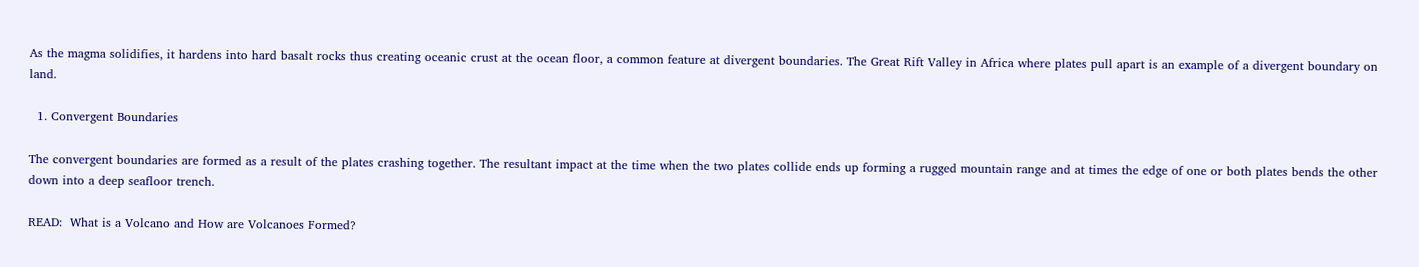As the magma solidifies, it hardens into hard basalt rocks thus creating oceanic crust at the ocean floor, a common feature at divergent boundaries. The Great Rift Valley in Africa where plates pull apart is an example of a divergent boundary on land.

  1. Convergent Boundaries

The convergent boundaries are formed as a result of the plates crashing together. The resultant impact at the time when the two plates collide ends up forming a rugged mountain range and at times the edge of one or both plates bends the other down into a deep seafloor trench.

READ:  What is a Volcano and How are Volcanoes Formed?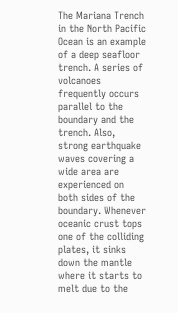The Mariana Trench in the North Pacific Ocean is an example of a deep seafloor trench. A series of volcanoes frequently occurs parallel to the boundary and the trench. Also, strong earthquake waves covering a wide area are experienced on both sides of the boundary. Whenever oceanic crust tops one of the colliding plates, it sinks down the mantle where it starts to melt due to the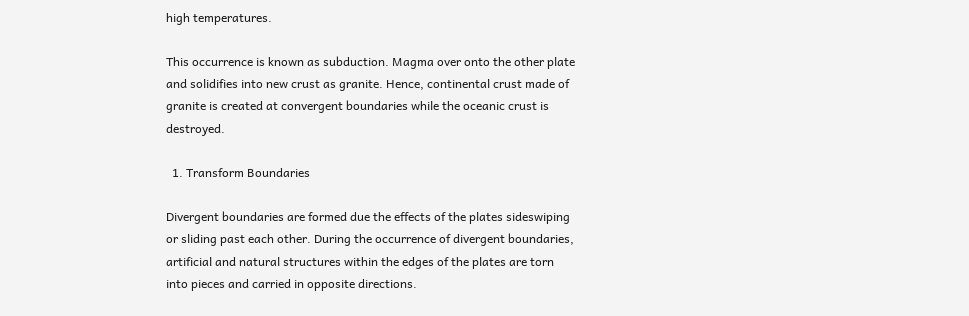high temperatures.

This occurrence is known as subduction. Magma over onto the other plate and solidifies into new crust as granite. Hence, continental crust made of granite is created at convergent boundaries while the oceanic crust is destroyed.

  1. Transform Boundaries

Divergent boundaries are formed due the effects of the plates sideswiping or sliding past each other. During the occurrence of divergent boundaries, artificial and natural structures within the edges of the plates are torn into pieces and carried in opposite directions.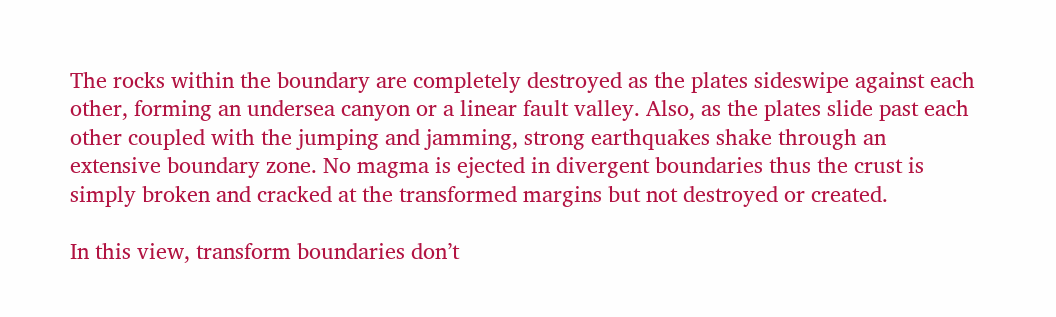The rocks within the boundary are completely destroyed as the plates sideswipe against each other, forming an undersea canyon or a linear fault valley. Also, as the plates slide past each other coupled with the jumping and jamming, strong earthquakes shake through an extensive boundary zone. No magma is ejected in divergent boundaries thus the crust is simply broken and cracked at the transformed margins but not destroyed or created.

In this view, transform boundaries don’t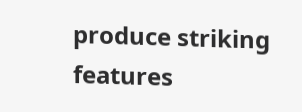produce striking features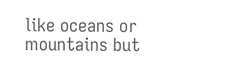like oceans or mountains but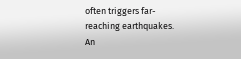often triggers far-reaching earthquakes. An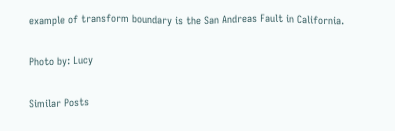example of transform boundary is the San Andreas Fault in California.

Photo by: Lucy

Similar Posts